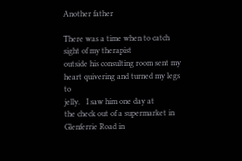Another father

There was a time when to catch sight of my therapist
outside his consulting room sent my heart quivering and turned my legs to
jelly.   I saw him one day at
the check out of a supermarket in Glenferrie Road in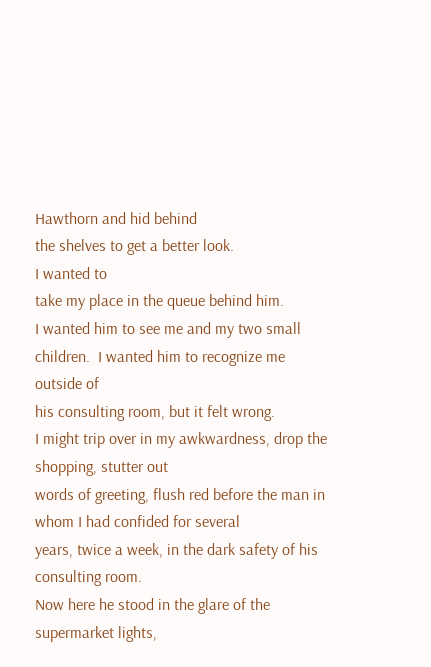Hawthorn and hid behind
the shelves to get a better look.
I wanted to
take my place in the queue behind him.
I wanted him to see me and my two small children.  I wanted him to recognize me outside of
his consulting room, but it felt wrong.
I might trip over in my awkwardness, drop the shopping, stutter out
words of greeting, flush red before the man in whom I had confided for several
years, twice a week, in the dark safety of his consulting room.
Now here he stood in the glare of the supermarket lights,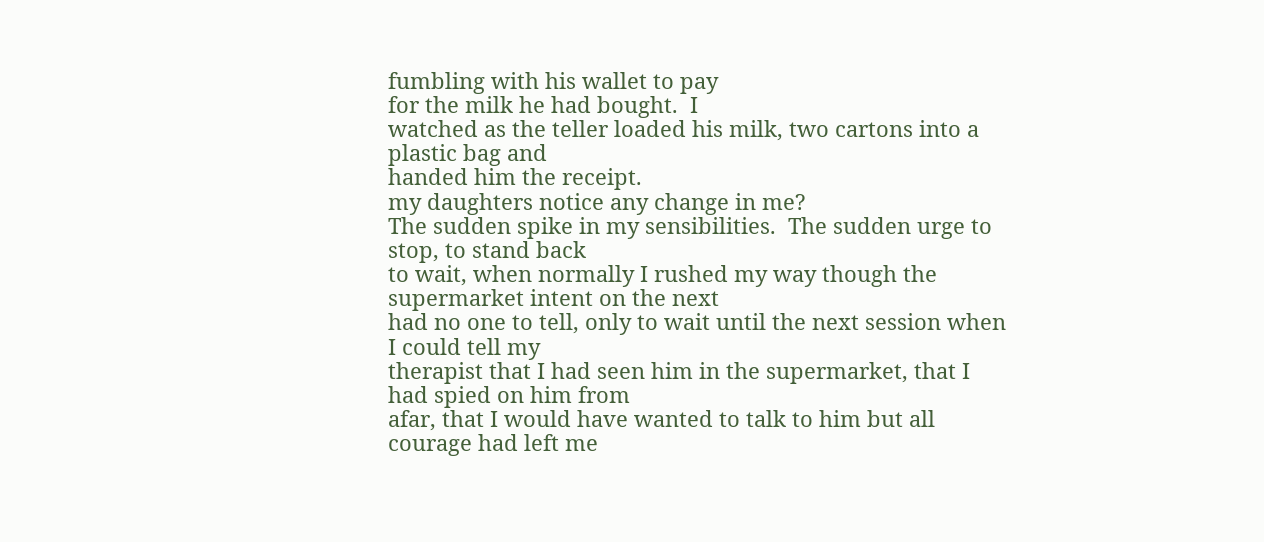fumbling with his wallet to pay
for the milk he had bought.  I
watched as the teller loaded his milk, two cartons into a plastic bag and
handed him the receipt.
my daughters notice any change in me?
The sudden spike in my sensibilities.  The sudden urge to stop, to stand back
to wait, when normally I rushed my way though the supermarket intent on the next
had no one to tell, only to wait until the next session when I could tell my
therapist that I had seen him in the supermarket, that I had spied on him from
afar, that I would have wanted to talk to him but all courage had left me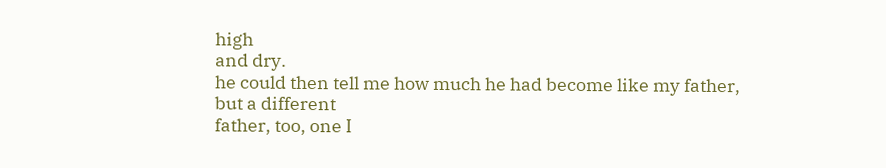high
and dry.
he could then tell me how much he had become like my father, but a different
father, too, one I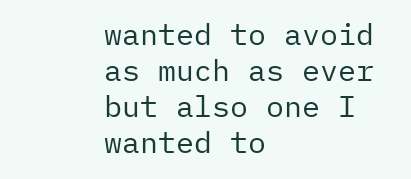wanted to avoid as much as ever but also one I wanted to